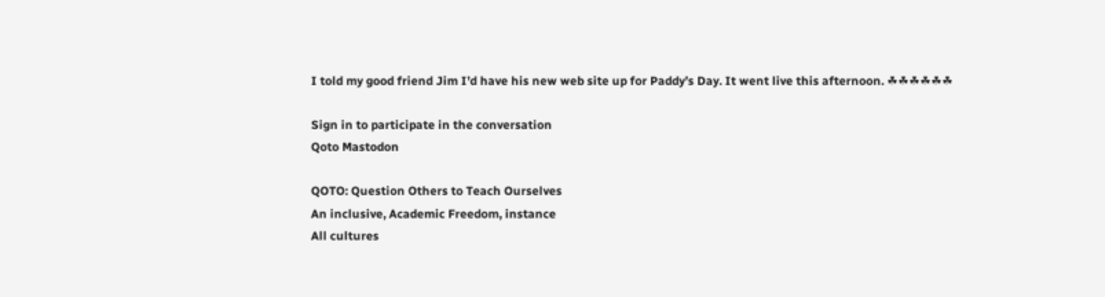I told my good friend Jim I’d have his new web site up for Paddy’s Day. It went live this afternoon. ☘☘☘☘☘☘

Sign in to participate in the conversation
Qoto Mastodon

QOTO: Question Others to Teach Ourselves
An inclusive, Academic Freedom, instance
All cultures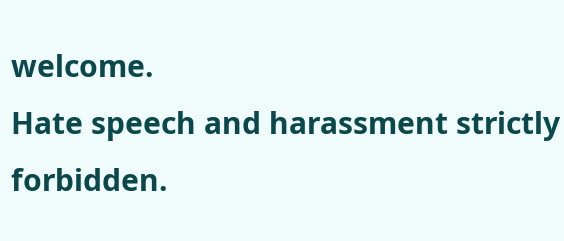welcome.
Hate speech and harassment strictly forbidden.